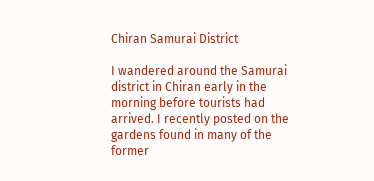Chiran Samurai District

I wandered around the Samurai district in Chiran early in the morning before tourists had arrived. I recently posted on the gardens found in many of the former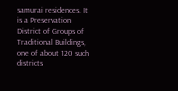samurai residences. It is a Preservation District of Groups of Traditional Buildings, one of about 120 such districts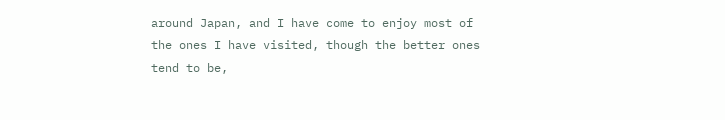around Japan, and I have come to enjoy most of the ones I have visited, though the better ones tend to be,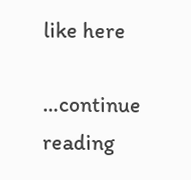like here

…continue reading